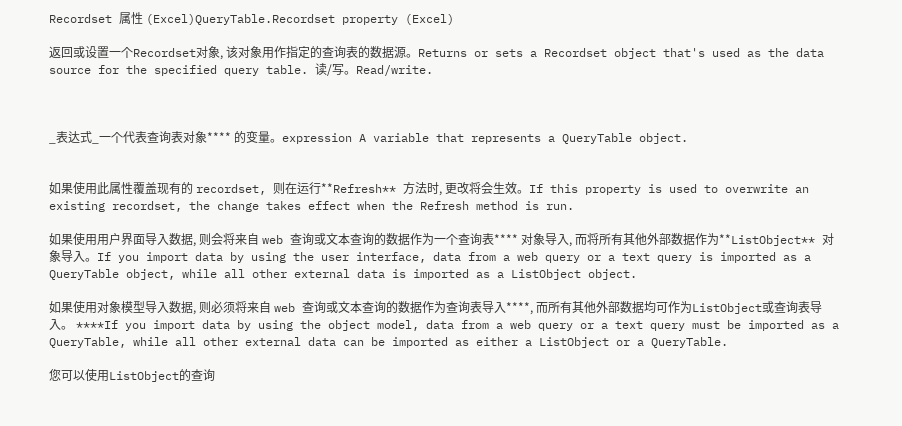Recordset 属性 (Excel)QueryTable.Recordset property (Excel)

返回或设置一个Recordset对象, 该对象用作指定的查询表的数据源。Returns or sets a Recordset object that's used as the data source for the specified query table. 读/写。Read/write.



_表达式_一个代表查询表对象**** 的变量。expression A variable that represents a QueryTable object.


如果使用此属性覆盖现有的 recordset, 则在运行**Refresh** 方法时, 更改将会生效。If this property is used to overwrite an existing recordset, the change takes effect when the Refresh method is run.

如果使用用户界面导入数据, 则会将来自 web 查询或文本查询的数据作为一个查询表**** 对象导入, 而将所有其他外部数据作为**ListObject** 对象导入。If you import data by using the user interface, data from a web query or a text query is imported as a QueryTable object, while all other external data is imported as a ListObject object.

如果使用对象模型导入数据, 则必须将来自 web 查询或文本查询的数据作为查询表导入****, 而所有其他外部数据均可作为ListObject或查询表导入。 ****If you import data by using the object model, data from a web query or a text query must be imported as a QueryTable, while all other external data can be imported as either a ListObject or a QueryTable.

您可以使用ListObject的查询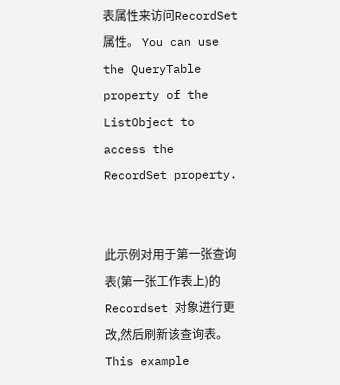表属性来访问RecordSet属性。 You can use the QueryTable property of the ListObject to access the RecordSet property.


此示例对用于第一张查询表(第一张工作表上)的 Recordset 对象进行更改,然后刷新该查询表。This example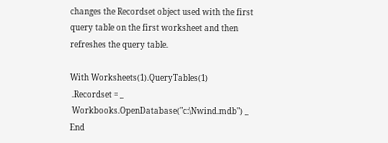changes the Recordset object used with the first query table on the first worksheet and then refreshes the query table.

With Worksheets(1).QueryTables(1)
 .Recordset = _
 Workbooks.OpenDatabase("c:\Nwind.mdb") _
End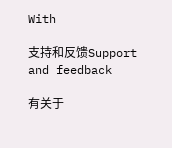With

支持和反馈Support and feedback

有关于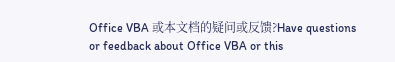Office VBA 或本文档的疑问或反馈?Have questions or feedback about Office VBA or this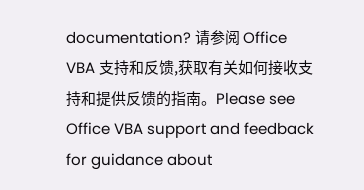documentation? 请参阅 Office VBA 支持和反馈,获取有关如何接收支持和提供反馈的指南。Please see Office VBA support and feedback for guidance about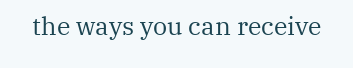the ways you can receive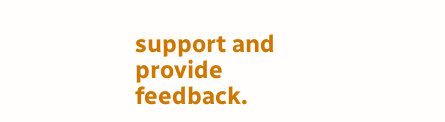support and provide feedback.